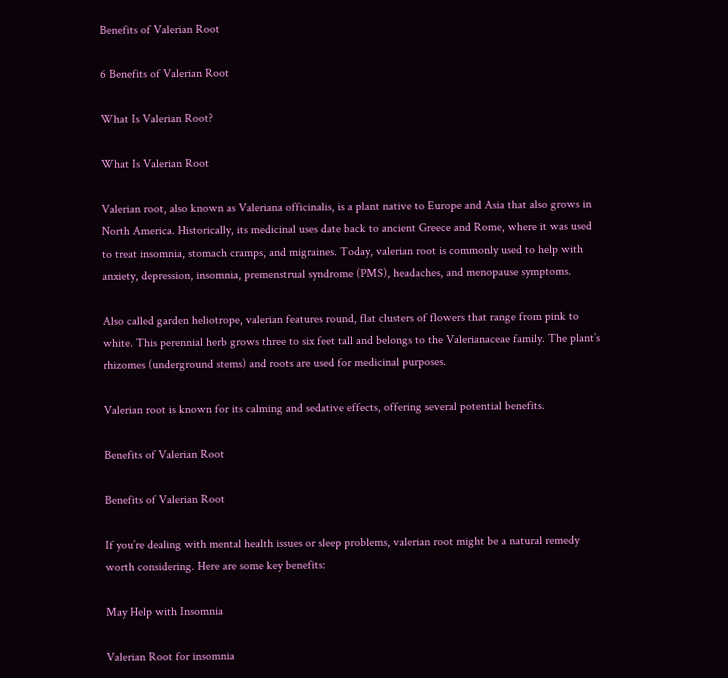Benefits of Valerian Root

6 Benefits of Valerian Root

What Is Valerian Root?

What Is Valerian Root

Valerian root, also known as Valeriana officinalis, is a plant native to Europe and Asia that also grows in North America. Historically, its medicinal uses date back to ancient Greece and Rome, where it was used to treat insomnia, stomach cramps, and migraines. Today, valerian root is commonly used to help with anxiety, depression, insomnia, premenstrual syndrome (PMS), headaches, and menopause symptoms.

Also called garden heliotrope, valerian features round, flat clusters of flowers that range from pink to white. This perennial herb grows three to six feet tall and belongs to the Valerianaceae family. The plant’s rhizomes (underground stems) and roots are used for medicinal purposes.

Valerian root is known for its calming and sedative effects, offering several potential benefits.

Benefits of Valerian Root

Benefits of Valerian Root

If you’re dealing with mental health issues or sleep problems, valerian root might be a natural remedy worth considering. Here are some key benefits:

May Help with Insomnia

Valerian Root for insomnia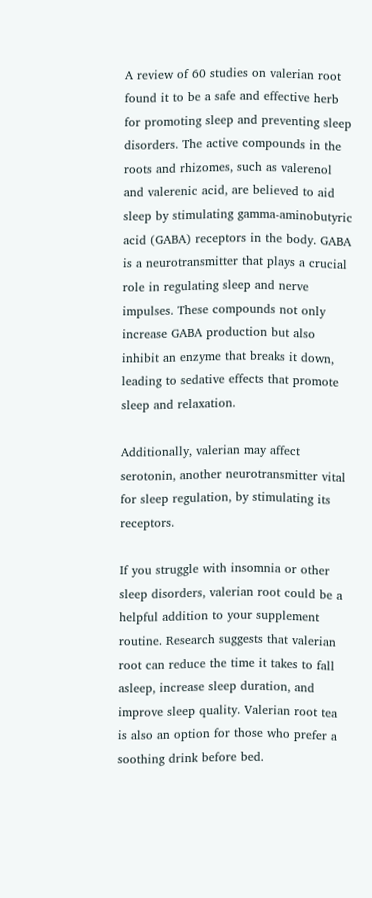A review of 60 studies on valerian root found it to be a safe and effective herb for promoting sleep and preventing sleep disorders. The active compounds in the roots and rhizomes, such as valerenol and valerenic acid, are believed to aid sleep by stimulating gamma-aminobutyric acid (GABA) receptors in the body. GABA is a neurotransmitter that plays a crucial role in regulating sleep and nerve impulses. These compounds not only increase GABA production but also inhibit an enzyme that breaks it down, leading to sedative effects that promote sleep and relaxation.

Additionally, valerian may affect serotonin, another neurotransmitter vital for sleep regulation, by stimulating its receptors.

If you struggle with insomnia or other sleep disorders, valerian root could be a helpful addition to your supplement routine. Research suggests that valerian root can reduce the time it takes to fall asleep, increase sleep duration, and improve sleep quality. Valerian root tea is also an option for those who prefer a soothing drink before bed.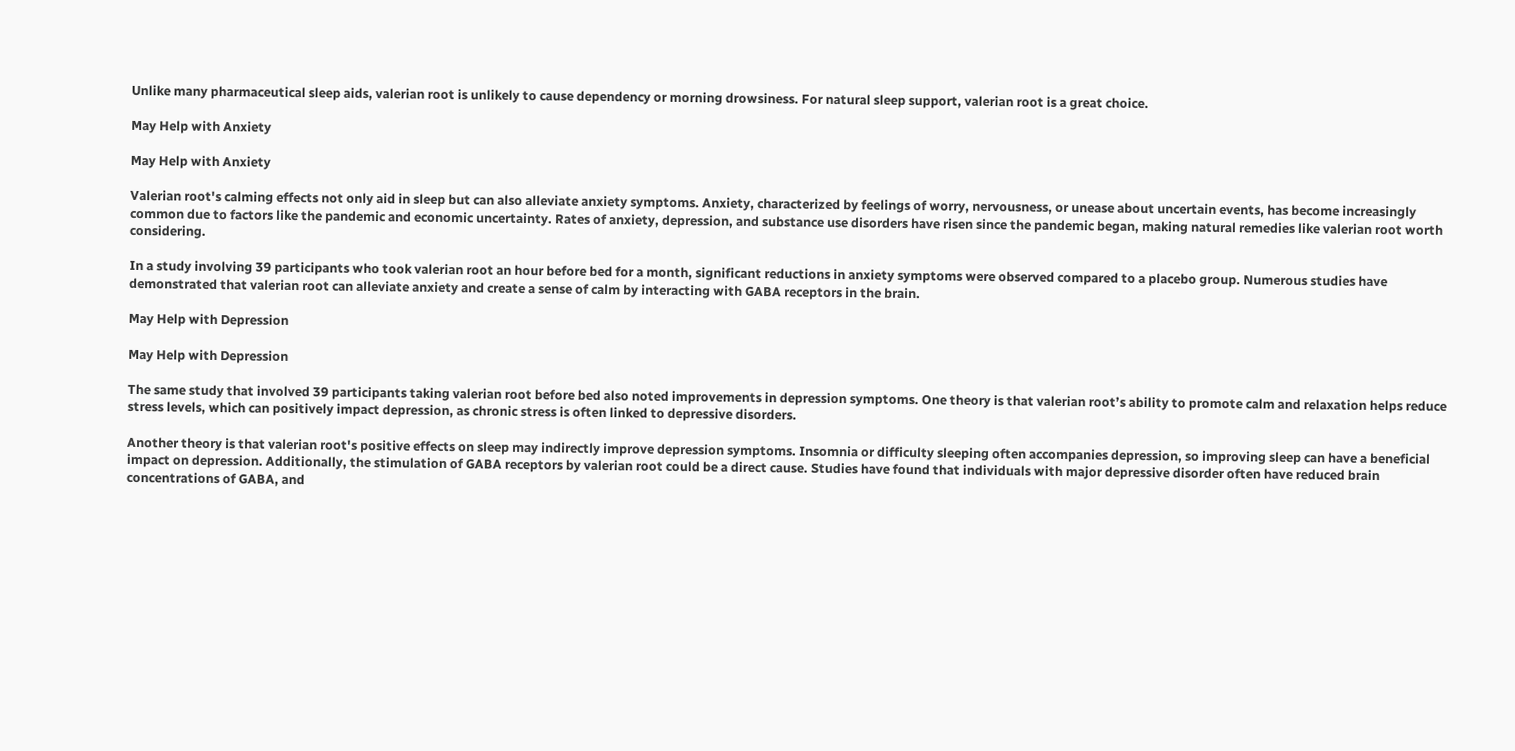Unlike many pharmaceutical sleep aids, valerian root is unlikely to cause dependency or morning drowsiness. For natural sleep support, valerian root is a great choice.

May Help with Anxiety

May Help with Anxiety

Valerian root's calming effects not only aid in sleep but can also alleviate anxiety symptoms. Anxiety, characterized by feelings of worry, nervousness, or unease about uncertain events, has become increasingly common due to factors like the pandemic and economic uncertainty. Rates of anxiety, depression, and substance use disorders have risen since the pandemic began, making natural remedies like valerian root worth considering.

In a study involving 39 participants who took valerian root an hour before bed for a month, significant reductions in anxiety symptoms were observed compared to a placebo group. Numerous studies have demonstrated that valerian root can alleviate anxiety and create a sense of calm by interacting with GABA receptors in the brain.

May Help with Depression

May Help with Depression

The same study that involved 39 participants taking valerian root before bed also noted improvements in depression symptoms. One theory is that valerian root’s ability to promote calm and relaxation helps reduce stress levels, which can positively impact depression, as chronic stress is often linked to depressive disorders.

Another theory is that valerian root's positive effects on sleep may indirectly improve depression symptoms. Insomnia or difficulty sleeping often accompanies depression, so improving sleep can have a beneficial impact on depression. Additionally, the stimulation of GABA receptors by valerian root could be a direct cause. Studies have found that individuals with major depressive disorder often have reduced brain concentrations of GABA, and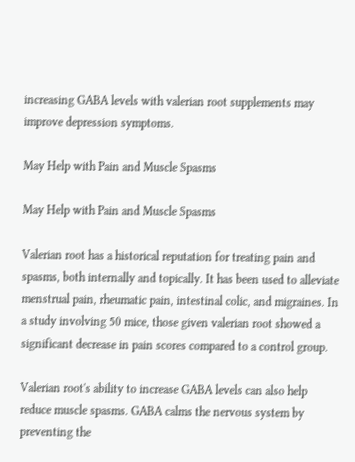increasing GABA levels with valerian root supplements may improve depression symptoms.

May Help with Pain and Muscle Spasms

May Help with Pain and Muscle Spasms

Valerian root has a historical reputation for treating pain and spasms, both internally and topically. It has been used to alleviate menstrual pain, rheumatic pain, intestinal colic, and migraines. In a study involving 50 mice, those given valerian root showed a significant decrease in pain scores compared to a control group.

Valerian root's ability to increase GABA levels can also help reduce muscle spasms. GABA calms the nervous system by preventing the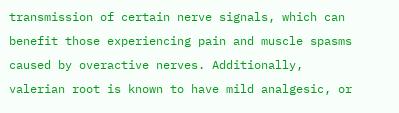transmission of certain nerve signals, which can benefit those experiencing pain and muscle spasms caused by overactive nerves. Additionally, valerian root is known to have mild analgesic, or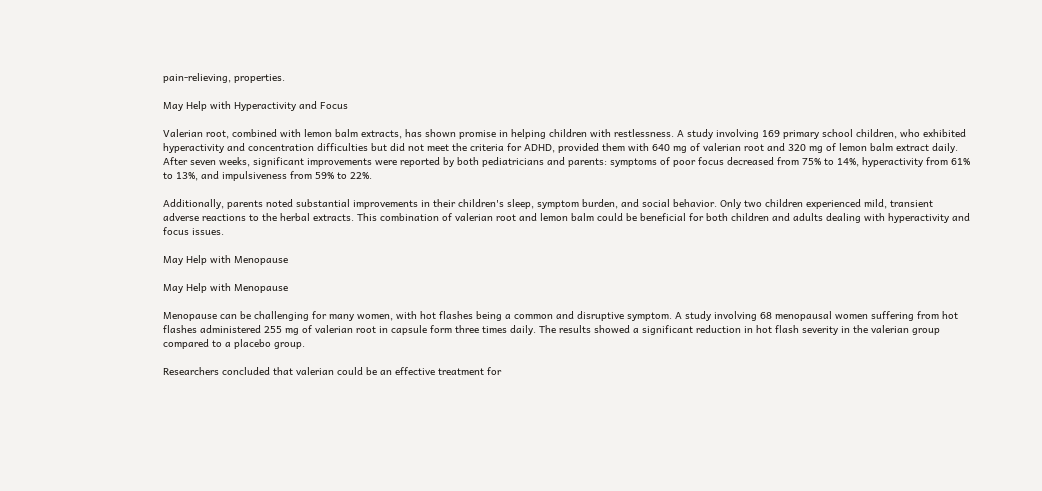pain-relieving, properties.

May Help with Hyperactivity and Focus

Valerian root, combined with lemon balm extracts, has shown promise in helping children with restlessness. A study involving 169 primary school children, who exhibited hyperactivity and concentration difficulties but did not meet the criteria for ADHD, provided them with 640 mg of valerian root and 320 mg of lemon balm extract daily. After seven weeks, significant improvements were reported by both pediatricians and parents: symptoms of poor focus decreased from 75% to 14%, hyperactivity from 61% to 13%, and impulsiveness from 59% to 22%.

Additionally, parents noted substantial improvements in their children's sleep, symptom burden, and social behavior. Only two children experienced mild, transient adverse reactions to the herbal extracts. This combination of valerian root and lemon balm could be beneficial for both children and adults dealing with hyperactivity and focus issues.

May Help with Menopause

May Help with Menopause

Menopause can be challenging for many women, with hot flashes being a common and disruptive symptom. A study involving 68 menopausal women suffering from hot flashes administered 255 mg of valerian root in capsule form three times daily. The results showed a significant reduction in hot flash severity in the valerian group compared to a placebo group.

Researchers concluded that valerian could be an effective treatment for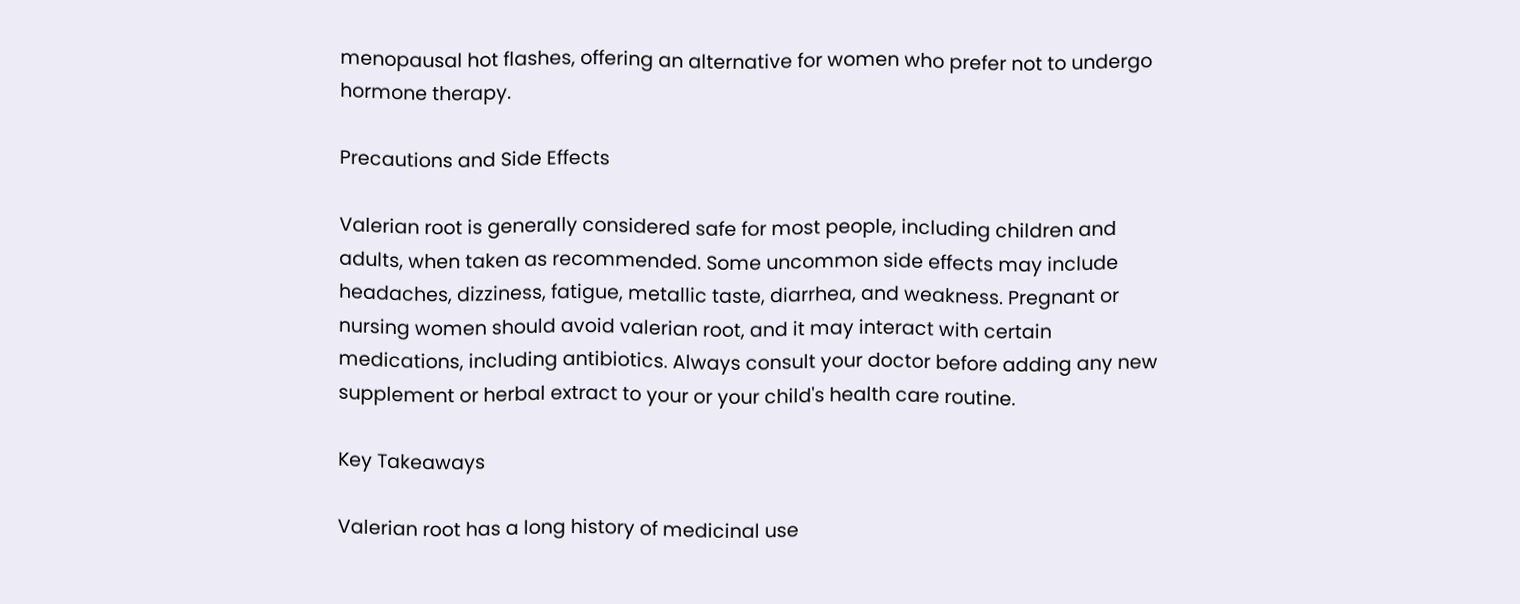menopausal hot flashes, offering an alternative for women who prefer not to undergo hormone therapy.

Precautions and Side Effects

Valerian root is generally considered safe for most people, including children and adults, when taken as recommended. Some uncommon side effects may include headaches, dizziness, fatigue, metallic taste, diarrhea, and weakness. Pregnant or nursing women should avoid valerian root, and it may interact with certain medications, including antibiotics. Always consult your doctor before adding any new supplement or herbal extract to your or your child's health care routine.

Key Takeaways

Valerian root has a long history of medicinal use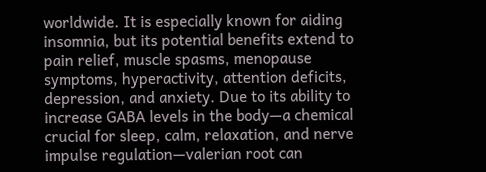worldwide. It is especially known for aiding insomnia, but its potential benefits extend to pain relief, muscle spasms, menopause symptoms, hyperactivity, attention deficits, depression, and anxiety. Due to its ability to increase GABA levels in the body—a chemical crucial for sleep, calm, relaxation, and nerve impulse regulation—valerian root can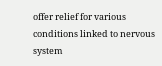offer relief for various conditions linked to nervous system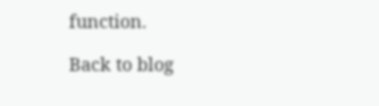function.

Back to blog